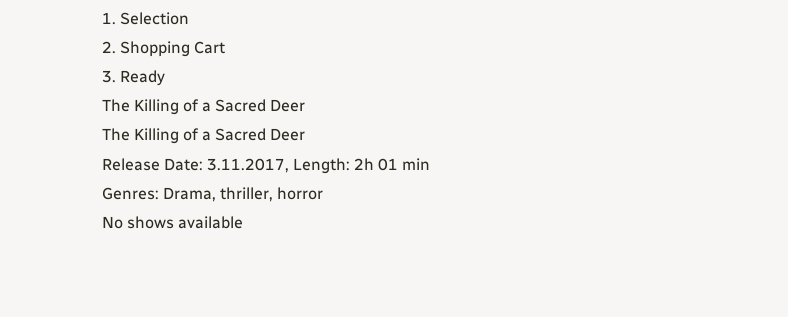1. Selection
2. Shopping Cart
3. Ready
The Killing of a Sacred Deer
The Killing of a Sacred Deer
Release Date: 3.11.2017, Length: 2h 01 min
Genres: Drama, thriller, horror
No shows available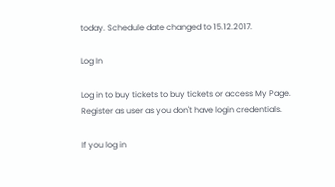today. Schedule date changed to 15.12.2017.

Log In

Log in to buy tickets to buy tickets or access My Page.
Register as user as you don't have login credentials.

If you log in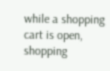while a shopping cart is open, shopping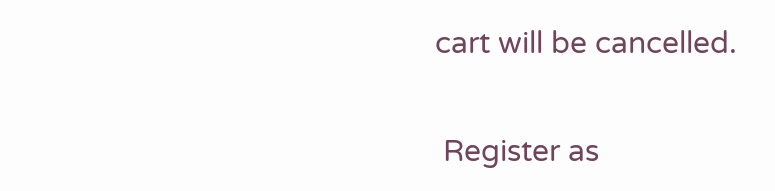cart will be cancelled.

 Register as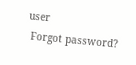user
 Forgot password?